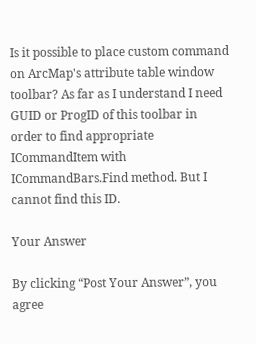Is it possible to place custom command on ArcMap's attribute table window toolbar? As far as I understand I need GUID or ProgID of this toolbar in order to find appropriate ICommandItem with ICommandBars.Find method. But I cannot find this ID.

Your Answer

By clicking “Post Your Answer”, you agree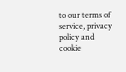to our terms of service, privacy policy and cookie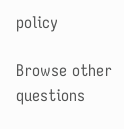policy

Browse other questions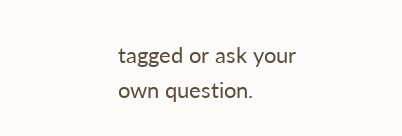tagged or ask your own question.